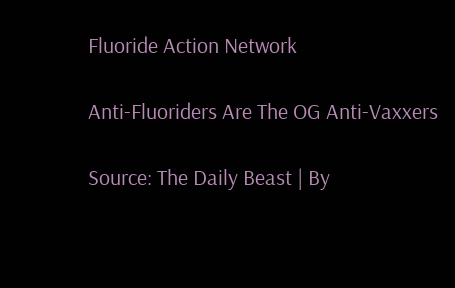Fluoride Action Network

Anti-Fluoriders Are The OG Anti-Vaxxers

Source: The Daily Beast | By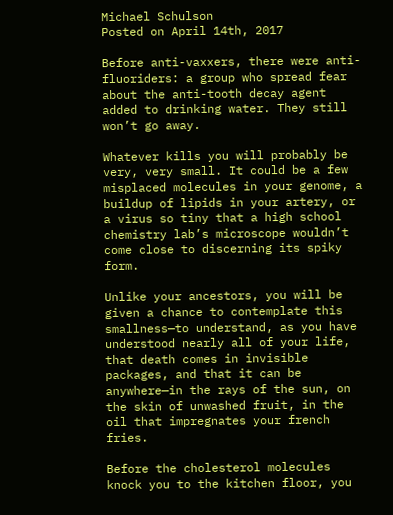Michael Schulson
Posted on April 14th, 2017

Before anti-vaxxers, there were anti-fluoriders: a group who spread fear about the anti-tooth decay agent added to drinking water. They still won’t go away.

Whatever kills you will probably be very, very small. It could be a few misplaced molecules in your genome, a buildup of lipids in your artery, or a virus so tiny that a high school chemistry lab’s microscope wouldn’t come close to discerning its spiky form.

Unlike your ancestors, you will be given a chance to contemplate this smallness—to understand, as you have understood nearly all of your life, that death comes in invisible packages, and that it can be anywhere—in the rays of the sun, on the skin of unwashed fruit, in the oil that impregnates your french fries.

Before the cholesterol molecules knock you to the kitchen floor, you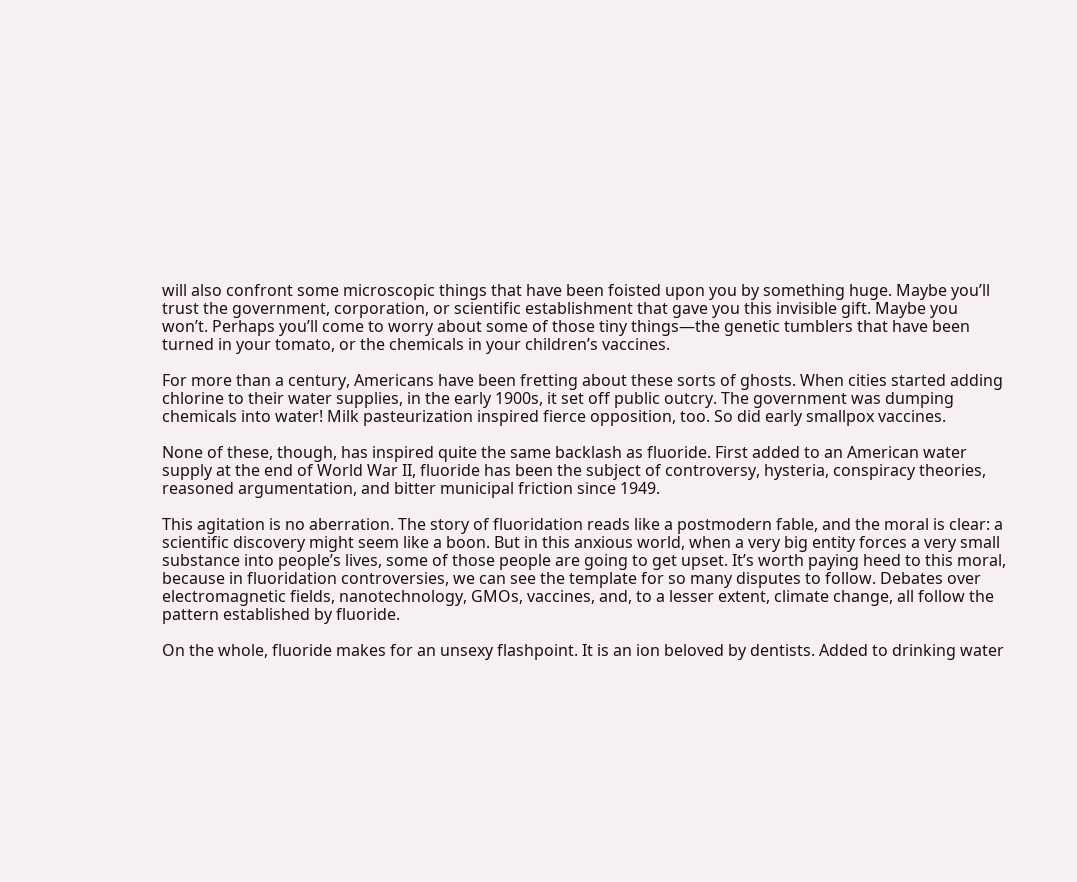will also confront some microscopic things that have been foisted upon you by something huge. Maybe you’ll trust the government, corporation, or scientific establishment that gave you this invisible gift. Maybe you won’t. Perhaps you’ll come to worry about some of those tiny things—the genetic tumblers that have been turned in your tomato, or the chemicals in your children’s vaccines.

For more than a century, Americans have been fretting about these sorts of ghosts. When cities started adding chlorine to their water supplies, in the early 1900s, it set off public outcry. The government was dumping chemicals into water! Milk pasteurization inspired fierce opposition, too. So did early smallpox vaccines.

None of these, though, has inspired quite the same backlash as fluoride. First added to an American water supply at the end of World War II, fluoride has been the subject of controversy, hysteria, conspiracy theories, reasoned argumentation, and bitter municipal friction since 1949.

This agitation is no aberration. The story of fluoridation reads like a postmodern fable, and the moral is clear: a scientific discovery might seem like a boon. But in this anxious world, when a very big entity forces a very small substance into people’s lives, some of those people are going to get upset. It’s worth paying heed to this moral, because in fluoridation controversies, we can see the template for so many disputes to follow. Debates over electromagnetic fields, nanotechnology, GMOs, vaccines, and, to a lesser extent, climate change, all follow the pattern established by fluoride.

On the whole, fluoride makes for an unsexy flashpoint. It is an ion beloved by dentists. Added to drinking water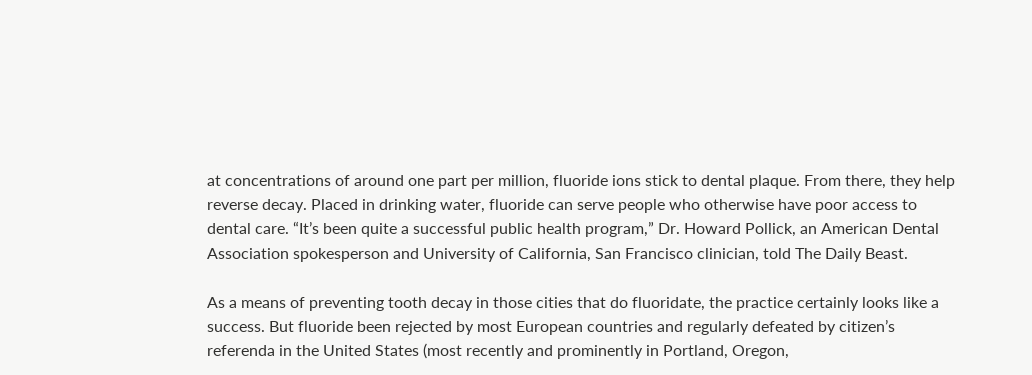at concentrations of around one part per million, fluoride ions stick to dental plaque. From there, they help reverse decay. Placed in drinking water, fluoride can serve people who otherwise have poor access to dental care. “It’s been quite a successful public health program,” Dr. Howard Pollick, an American Dental Association spokesperson and University of California, San Francisco clinician, told The Daily Beast.

As a means of preventing tooth decay in those cities that do fluoridate, the practice certainly looks like a success. But fluoride been rejected by most European countries and regularly defeated by citizen’s referenda in the United States (most recently and prominently in Portland, Oregon,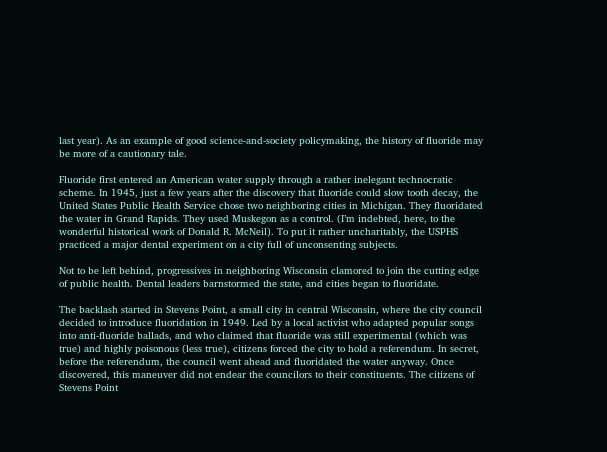last year). As an example of good science-and-society policymaking, the history of fluoride may be more of a cautionary tale.

Fluoride first entered an American water supply through a rather inelegant technocratic scheme. In 1945, just a few years after the discovery that fluoride could slow tooth decay, the United States Public Health Service chose two neighboring cities in Michigan. They fluoridated the water in Grand Rapids. They used Muskegon as a control. (I’m indebted, here, to the wonderful historical work of Donald R. McNeil). To put it rather uncharitably, the USPHS practiced a major dental experiment on a city full of unconsenting subjects.

Not to be left behind, progressives in neighboring Wisconsin clamored to join the cutting edge of public health. Dental leaders barnstormed the state, and cities began to fluoridate.

The backlash started in Stevens Point, a small city in central Wisconsin, where the city council decided to introduce fluoridation in 1949. Led by a local activist who adapted popular songs into anti-fluoride ballads, and who claimed that fluoride was still experimental (which was true) and highly poisonous (less true), citizens forced the city to hold a referendum. In secret, before the referendum, the council went ahead and fluoridated the water anyway. Once discovered, this maneuver did not endear the councilors to their constituents. The citizens of Stevens Point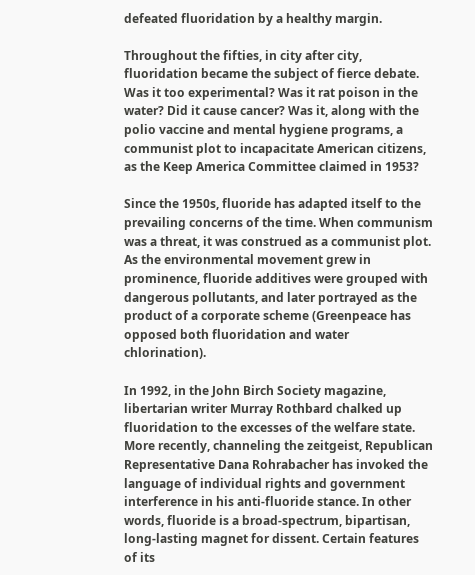defeated fluoridation by a healthy margin.

Throughout the fifties, in city after city, fluoridation became the subject of fierce debate. Was it too experimental? Was it rat poison in the water? Did it cause cancer? Was it, along with the polio vaccine and mental hygiene programs, a communist plot to incapacitate American citizens, as the Keep America Committee claimed in 1953?

Since the 1950s, fluoride has adapted itself to the prevailing concerns of the time. When communism was a threat, it was construed as a communist plot. As the environmental movement grew in prominence, fluoride additives were grouped with dangerous pollutants, and later portrayed as the product of a corporate scheme (Greenpeace has opposed both fluoridation and water chlorination).

In 1992, in the John Birch Society magazine, libertarian writer Murray Rothbard chalked up fluoridation to the excesses of the welfare state. More recently, channeling the zeitgeist, Republican Representative Dana Rohrabacher has invoked the language of individual rights and government interference in his anti-fluoride stance. In other words, fluoride is a broad-spectrum, bipartisan, long-lasting magnet for dissent. Certain features of its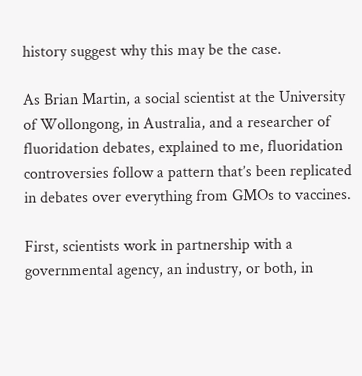history suggest why this may be the case.

As Brian Martin, a social scientist at the University of Wollongong, in Australia, and a researcher of fluoridation debates, explained to me, fluoridation controversies follow a pattern that’s been replicated in debates over everything from GMOs to vaccines.

First, scientists work in partnership with a governmental agency, an industry, or both, in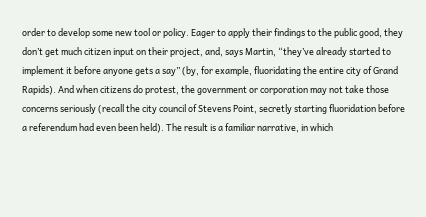order to develop some new tool or policy. Eager to apply their findings to the public good, they don’t get much citizen input on their project, and, says Martin, “they’ve already started to implement it before anyone gets a say” (by, for example, fluoridating the entire city of Grand Rapids). And when citizens do protest, the government or corporation may not take those concerns seriously (recall the city council of Stevens Point, secretly starting fluoridation before a referendum had even been held). The result is a familiar narrative, in which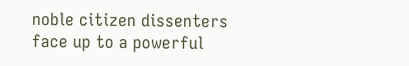noble citizen dissenters face up to a powerful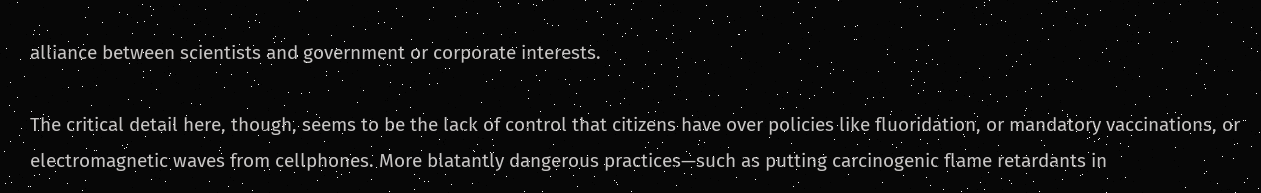alliance between scientists and government or corporate interests.

The critical detail here, though, seems to be the lack of control that citizens have over policies like fluoridation, or mandatory vaccinations, or electromagnetic waves from cellphones. More blatantly dangerous practices—such as putting carcinogenic flame retardants in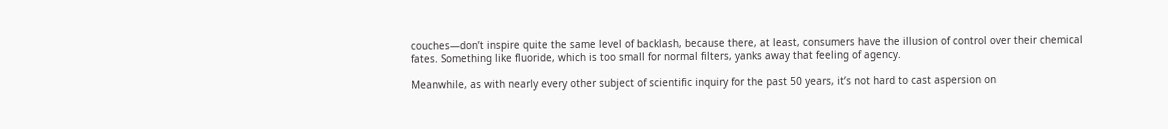couches—don’t inspire quite the same level of backlash, because there, at least, consumers have the illusion of control over their chemical fates. Something like fluoride, which is too small for normal filters, yanks away that feeling of agency.

Meanwhile, as with nearly every other subject of scientific inquiry for the past 50 years, it’s not hard to cast aspersion on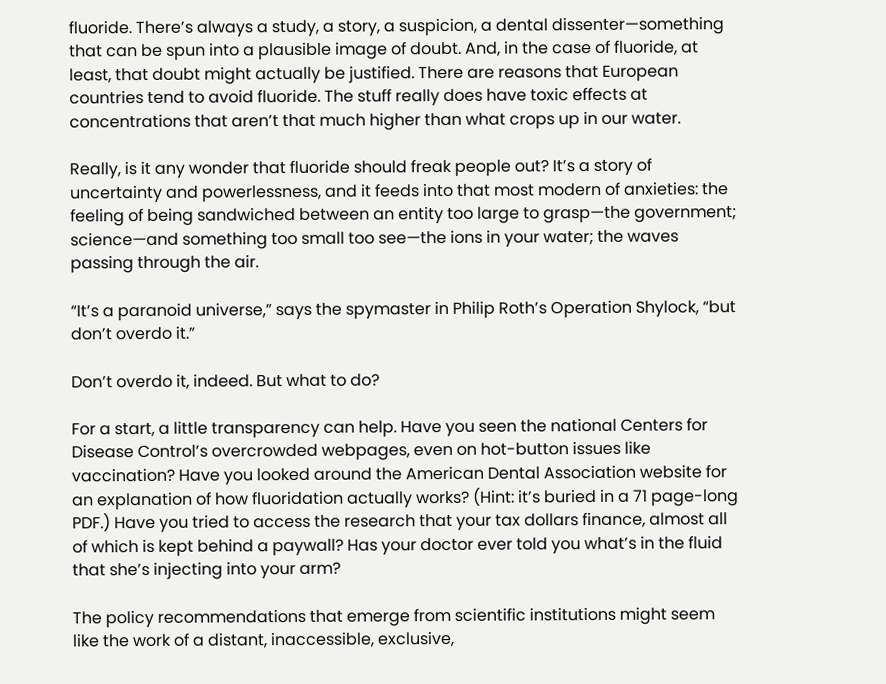fluoride. There’s always a study, a story, a suspicion, a dental dissenter—something that can be spun into a plausible image of doubt. And, in the case of fluoride, at least, that doubt might actually be justified. There are reasons that European countries tend to avoid fluoride. The stuff really does have toxic effects at concentrations that aren’t that much higher than what crops up in our water.

Really, is it any wonder that fluoride should freak people out? It’s a story of uncertainty and powerlessness, and it feeds into that most modern of anxieties: the feeling of being sandwiched between an entity too large to grasp—the government; science—and something too small too see—the ions in your water; the waves passing through the air.

“It’s a paranoid universe,” says the spymaster in Philip Roth’s Operation Shylock, “but don’t overdo it.”

Don’t overdo it, indeed. But what to do?

For a start, a little transparency can help. Have you seen the national Centers for Disease Control’s overcrowded webpages, even on hot-button issues like vaccination? Have you looked around the American Dental Association website for an explanation of how fluoridation actually works? (Hint: it’s buried in a 71 page-long PDF.) Have you tried to access the research that your tax dollars finance, almost all of which is kept behind a paywall? Has your doctor ever told you what’s in the fluid that she’s injecting into your arm?

The policy recommendations that emerge from scientific institutions might seem like the work of a distant, inaccessible, exclusive,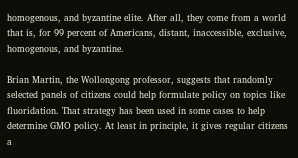homogenous, and byzantine elite. After all, they come from a world that is, for 99 percent of Americans, distant, inaccessible, exclusive, homogenous, and byzantine.

Brian Martin, the Wollongong professor, suggests that randomly selected panels of citizens could help formulate policy on topics like fluoridation. That strategy has been used in some cases to help determine GMO policy. At least in principle, it gives regular citizens a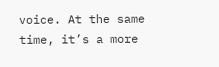voice. At the same time, it’s a more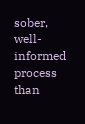sober, well-informed process than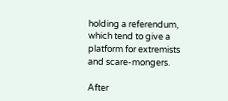holding a referendum, which tend to give a platform for extremists and scare-mongers.

After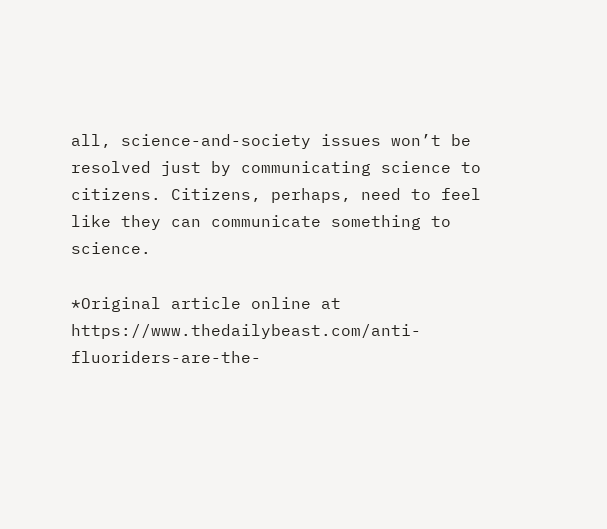all, science-and-society issues won’t be resolved just by communicating science to citizens. Citizens, perhaps, need to feel like they can communicate something to science.

*Original article online at https://www.thedailybeast.com/anti-fluoriders-are-the-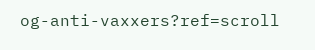og-anti-vaxxers?ref=scroll